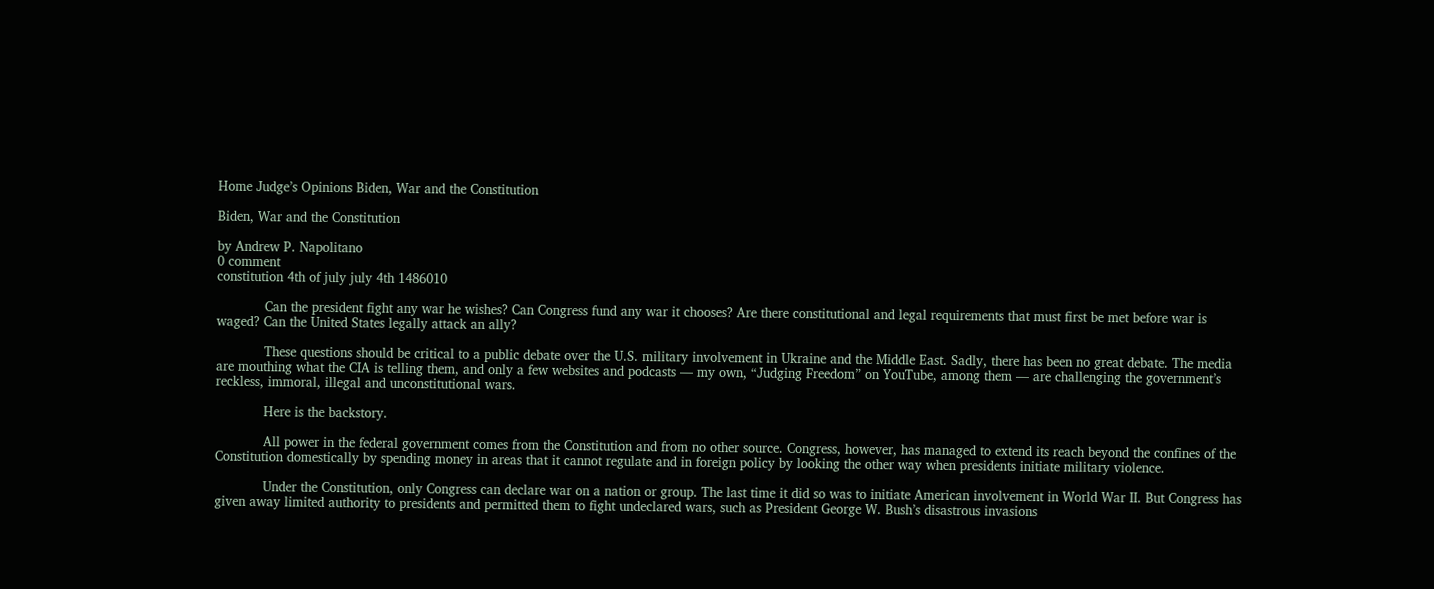Home Judge’s Opinions Biden, War and the Constitution

Biden, War and the Constitution

by Andrew P. Napolitano
0 comment
constitution 4th of july july 4th 1486010

            Can the president fight any war he wishes? Can Congress fund any war it chooses? Are there constitutional and legal requirements that must first be met before war is waged? Can the United States legally attack an ally?

            These questions should be critical to a public debate over the U.S. military involvement in Ukraine and the Middle East. Sadly, there has been no great debate. The media are mouthing what the CIA is telling them, and only a few websites and podcasts — my own, “Judging Freedom” on YouTube, among them — are challenging the government’s reckless, immoral, illegal and unconstitutional wars.

            Here is the backstory.

            All power in the federal government comes from the Constitution and from no other source. Congress, however, has managed to extend its reach beyond the confines of the Constitution domestically by spending money in areas that it cannot regulate and in foreign policy by looking the other way when presidents initiate military violence.

            Under the Constitution, only Congress can declare war on a nation or group. The last time it did so was to initiate American involvement in World War II. But Congress has given away limited authority to presidents and permitted them to fight undeclared wars, such as President George W. Bush’s disastrous invasions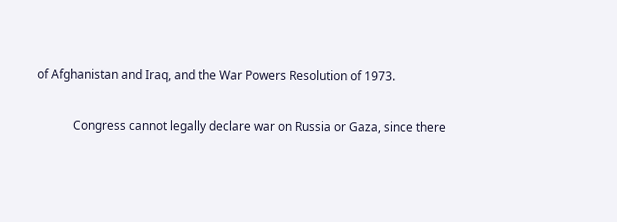of Afghanistan and Iraq, and the War Powers Resolution of 1973.

            Congress cannot legally declare war on Russia or Gaza, since there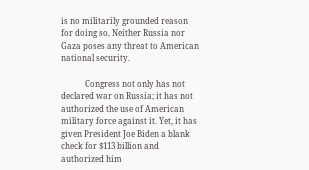is no militarily grounded reason for doing so. Neither Russia nor Gaza poses any threat to American national security.

            Congress not only has not declared war on Russia; it has not authorized the use of American military force against it. Yet, it has given President Joe Biden a blank check for $113 billion and authorized him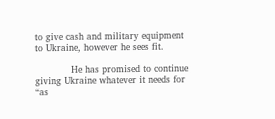to give cash and military equipment to Ukraine, however he sees fit.

            He has promised to continue giving Ukraine whatever it needs for “as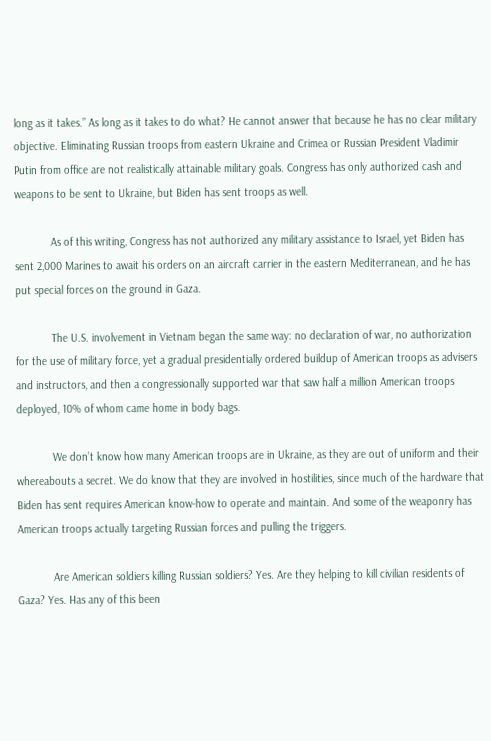long as it takes.” As long as it takes to do what? He cannot answer that because he has no clear military objective. Eliminating Russian troops from eastern Ukraine and Crimea or Russian President Vladimir Putin from office are not realistically attainable military goals. Congress has only authorized cash and weapons to be sent to Ukraine, but Biden has sent troops as well.

            As of this writing, Congress has not authorized any military assistance to Israel, yet Biden has sent 2,000 Marines to await his orders on an aircraft carrier in the eastern Mediterranean, and he has put special forces on the ground in Gaza.

            The U.S. involvement in Vietnam began the same way: no declaration of war, no authorization for the use of military force, yet a gradual presidentially ordered buildup of American troops as advisers and instructors, and then a congressionally supported war that saw half a million American troops deployed, 10% of whom came home in body bags.

            We don’t know how many American troops are in Ukraine, as they are out of uniform and their whereabouts a secret. We do know that they are involved in hostilities, since much of the hardware that Biden has sent requires American know-how to operate and maintain. And some of the weaponry has American troops actually targeting Russian forces and pulling the triggers.

            Are American soldiers killing Russian soldiers? Yes. Are they helping to kill civilian residents of Gaza? Yes. Has any of this been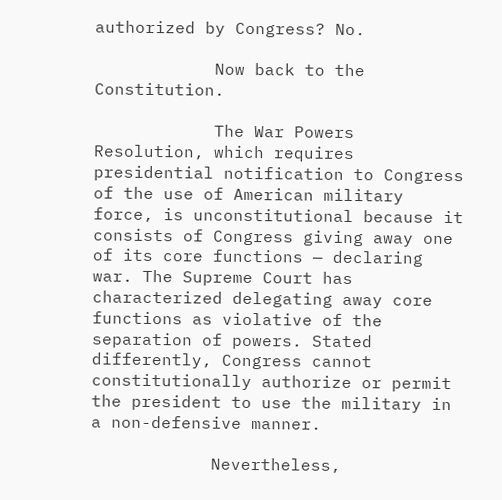authorized by Congress? No.

            Now back to the Constitution.

            The War Powers Resolution, which requires presidential notification to Congress of the use of American military force, is unconstitutional because it consists of Congress giving away one of its core functions — declaring war. The Supreme Court has characterized delegating away core functions as violative of the separation of powers. Stated differently, Congress cannot constitutionally authorize or permit the president to use the military in a non-defensive manner.

            Nevertheless,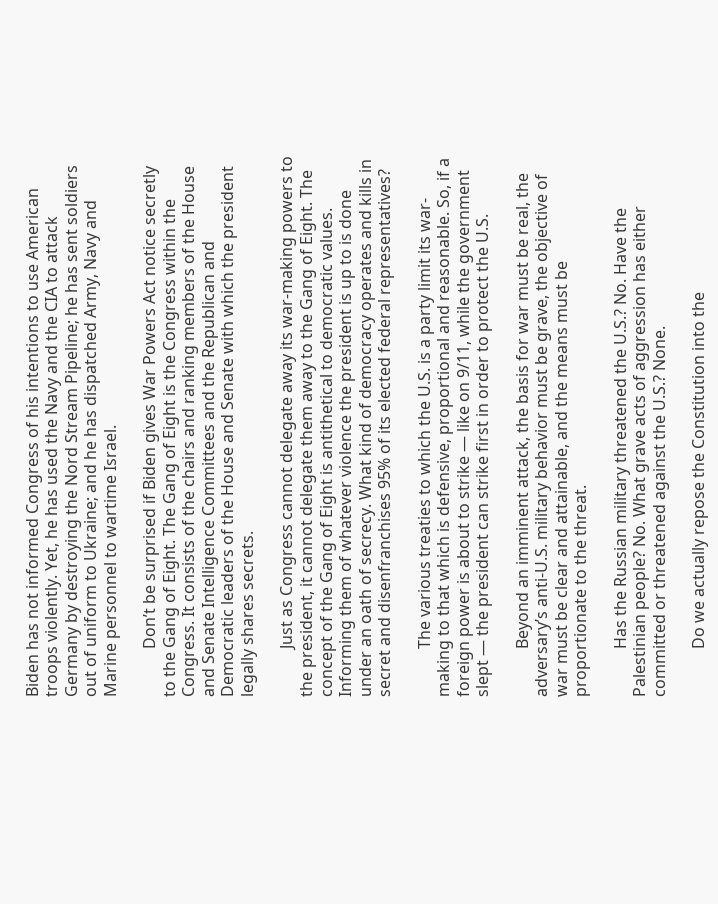Biden has not informed Congress of his intentions to use American troops violently. Yet, he has used the Navy and the CIA to attack Germany by destroying the Nord Stream Pipeline; he has sent soldiers out of uniform to Ukraine; and he has dispatched Army, Navy and Marine personnel to wartime Israel.

            Don’t be surprised if Biden gives War Powers Act notice secretly to the Gang of Eight. The Gang of Eight is the Congress within the Congress. It consists of the chairs and ranking members of the House and Senate Intelligence Committees and the Republican and Democratic leaders of the House and Senate with which the president legally shares secrets.

            Just as Congress cannot delegate away its war-making powers to the president, it cannot delegate them away to the Gang of Eight. The concept of the Gang of Eight is antithetical to democratic values. Informing them of whatever violence the president is up to is done under an oath of secrecy. What kind of democracy operates and kills in secret and disenfranchises 95% of its elected federal representatives?

            The various treaties to which the U.S. is a party limit its war-making to that which is defensive, proportional and reasonable. So, if a foreign power is about to strike — like on 9/11, while the government slept — the president can strike first in order to protect the U.S.

            Beyond an imminent attack, the basis for war must be real, the adversary’s anti-U.S. military behavior must be grave, the objective of war must be clear and attainable, and the means must be proportionate to the threat.

            Has the Russian military threatened the U.S.? No. Have the Palestinian people? No. What grave acts of aggression has either committed or threatened against the U.S.? None.

            Do we actually repose the Constitution into the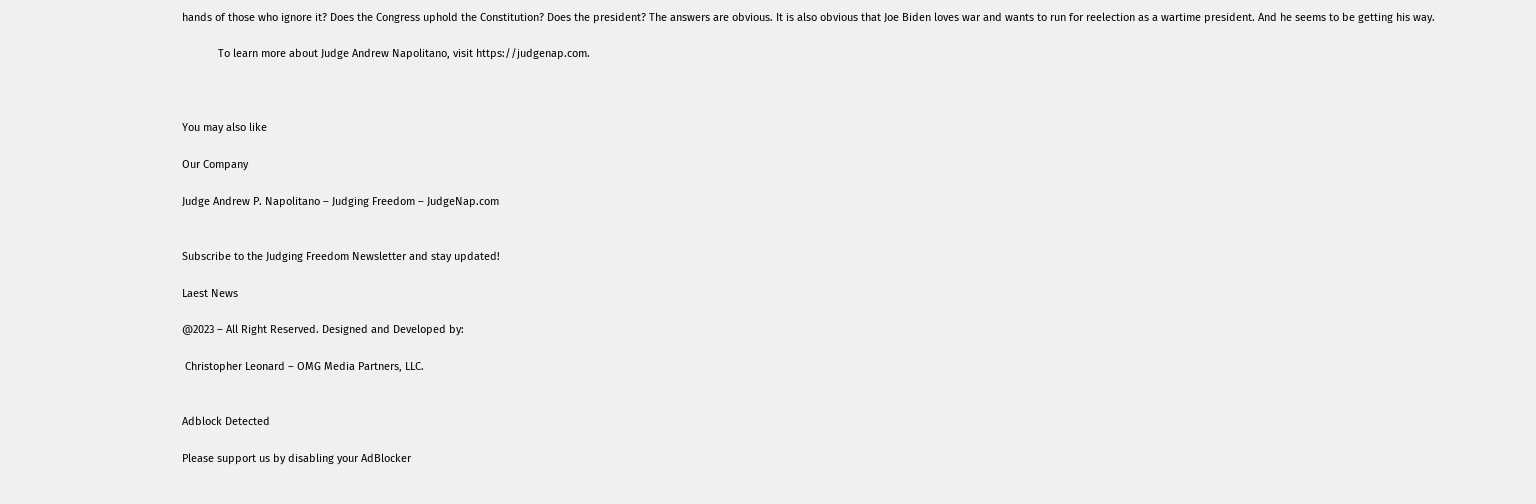hands of those who ignore it? Does the Congress uphold the Constitution? Does the president? The answers are obvious. It is also obvious that Joe Biden loves war and wants to run for reelection as a wartime president. And he seems to be getting his way.

            To learn more about Judge Andrew Napolitano, visit https://judgenap.com.



You may also like

Our Company

Judge Andrew P. Napolitano – Judging Freedom – JudgeNap.com


Subscribe to the Judging Freedom Newsletter and stay updated!

Laest News

@2023 – All Right Reserved. Designed and Developed by:

 Christopher Leonard – OMG Media Partners, LLC.


Adblock Detected

Please support us by disabling your AdBlocker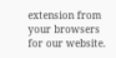extension from your browsers for our website.